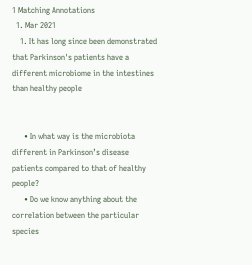1 Matching Annotations
  1. Mar 2021
    1. It has long since been demonstrated that Parkinson's patients have a different microbiome in the intestines than healthy people


      • In what way is the microbiota different in Parkinson’s disease patients compared to that of healthy people?
      • Do we know anything about the correlation between the particular species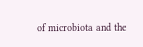of microbiota and the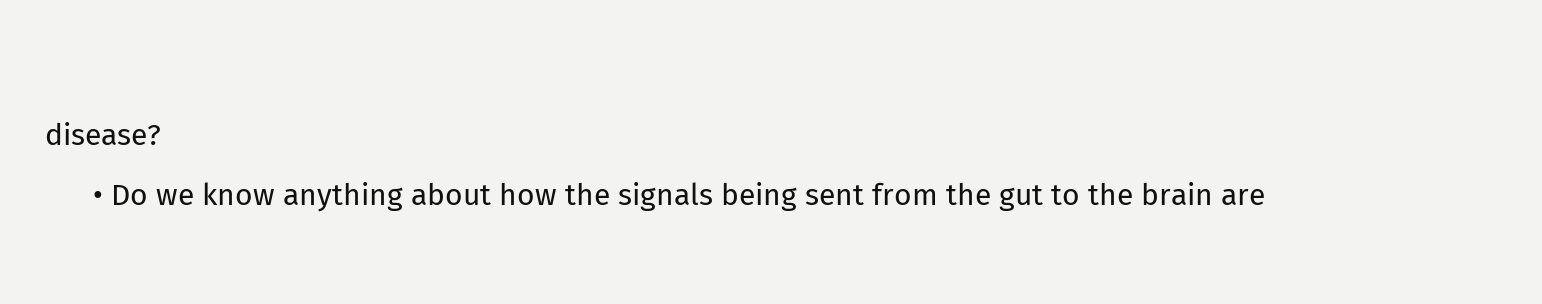disease?
      • Do we know anything about how the signals being sent from the gut to the brain are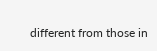different from those in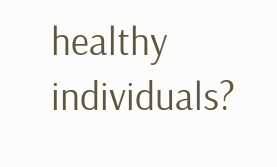healthy individuals?